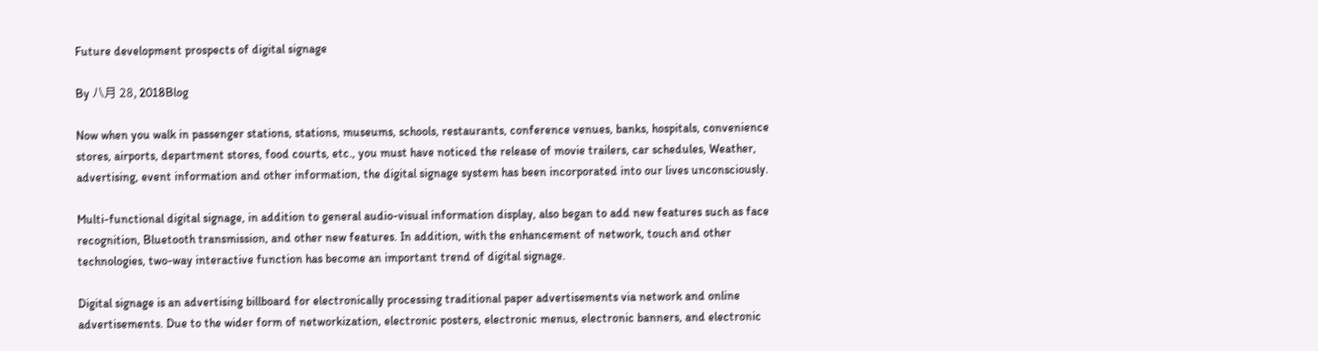Future development prospects of digital signage

By 八月 28, 2018Blog

Now when you walk in passenger stations, stations, museums, schools, restaurants, conference venues, banks, hospitals, convenience stores, airports, department stores, food courts, etc., you must have noticed the release of movie trailers, car schedules, Weather, advertising, event information and other information, the digital signage system has been incorporated into our lives unconsciously.

Multi-functional digital signage, in addition to general audio-visual information display, also began to add new features such as face recognition, Bluetooth transmission, and other new features. In addition, with the enhancement of network, touch and other technologies, two-way interactive function has become an important trend of digital signage.

Digital signage is an advertising billboard for electronically processing traditional paper advertisements via network and online advertisements. Due to the wider form of networkization, electronic posters, electronic menus, electronic banners, and electronic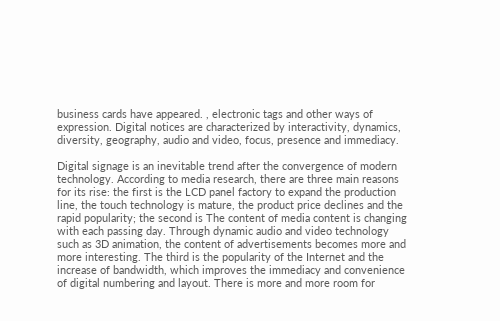business cards have appeared. , electronic tags and other ways of expression. Digital notices are characterized by interactivity, dynamics, diversity, geography, audio and video, focus, presence and immediacy.

Digital signage is an inevitable trend after the convergence of modern technology. According to media research, there are three main reasons for its rise: the first is the LCD panel factory to expand the production line, the touch technology is mature, the product price declines and the rapid popularity; the second is The content of media content is changing with each passing day. Through dynamic audio and video technology such as 3D animation, the content of advertisements becomes more and more interesting. The third is the popularity of the Internet and the increase of bandwidth, which improves the immediacy and convenience of digital numbering and layout. There is more and more room for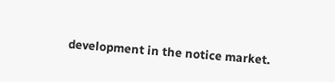development in the notice market.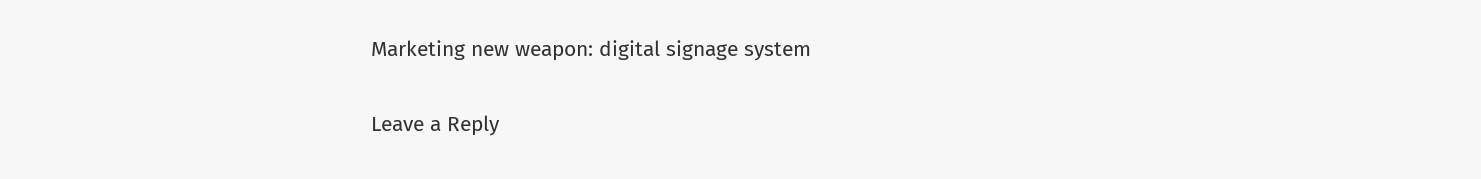Marketing new weapon: digital signage system

Leave a Reply